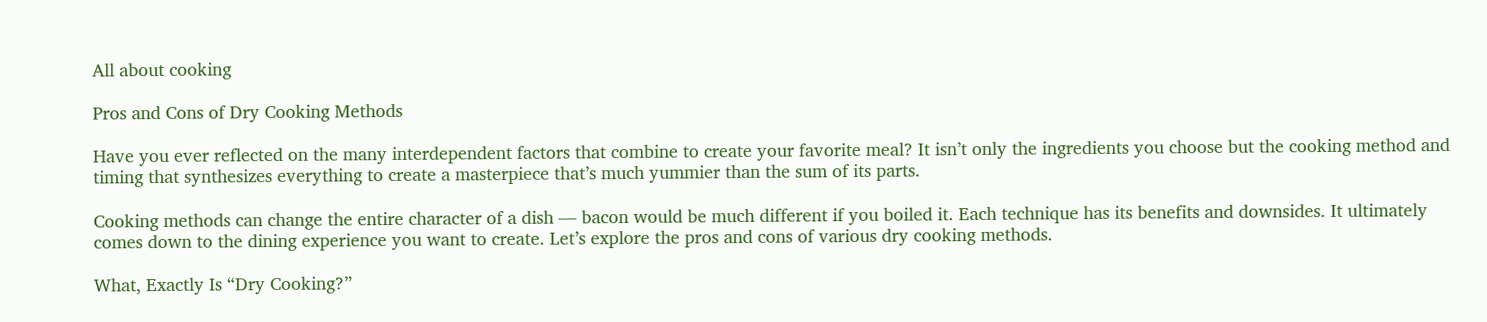All about cooking

Pros and Cons of Dry Cooking Methods

Have you ever reflected on the many interdependent factors that combine to create your favorite meal? It isn’t only the ingredients you choose but the cooking method and timing that synthesizes everything to create a masterpiece that’s much yummier than the sum of its parts.

Cooking methods can change the entire character of a dish — bacon would be much different if you boiled it. Each technique has its benefits and downsides. It ultimately comes down to the dining experience you want to create. Let’s explore the pros and cons of various dry cooking methods.

What, Exactly Is “Dry Cooking?”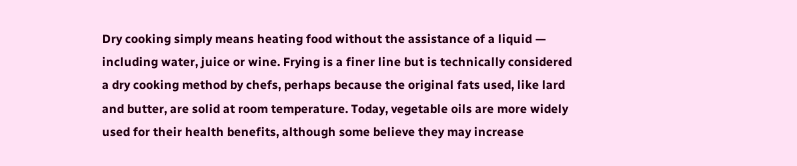Dry cooking simply means heating food without the assistance of a liquid — including water, juice or wine. Frying is a finer line but is technically considered a dry cooking method by chefs, perhaps because the original fats used, like lard and butter, are solid at room temperature. Today, vegetable oils are more widely used for their health benefits, although some believe they may increase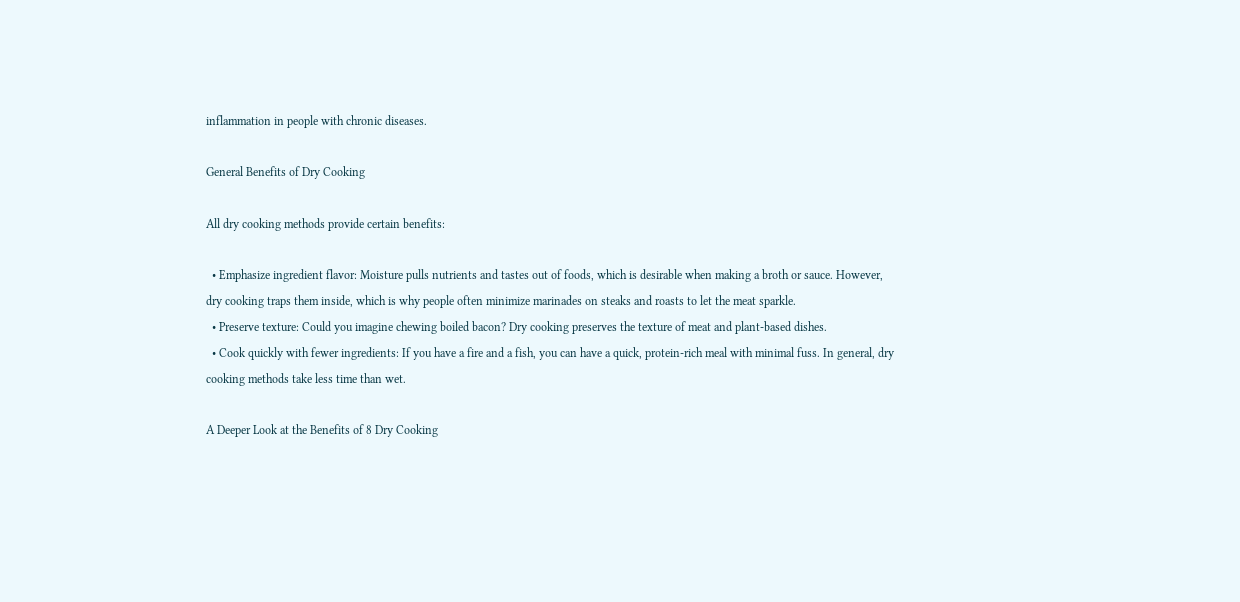inflammation in people with chronic diseases.

General Benefits of Dry Cooking

All dry cooking methods provide certain benefits:

  • Emphasize ingredient flavor: Moisture pulls nutrients and tastes out of foods, which is desirable when making a broth or sauce. However, dry cooking traps them inside, which is why people often minimize marinades on steaks and roasts to let the meat sparkle.
  • Preserve texture: Could you imagine chewing boiled bacon? Dry cooking preserves the texture of meat and plant-based dishes.
  • Cook quickly with fewer ingredients: If you have a fire and a fish, you can have a quick, protein-rich meal with minimal fuss. In general, dry cooking methods take less time than wet.

A Deeper Look at the Benefits of 8 Dry Cooking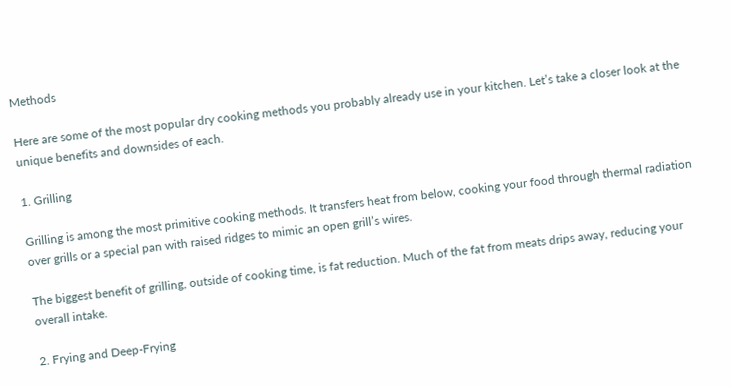Methods

Here are some of the most popular dry cooking methods you probably already use in your kitchen. Let’s take a closer look at the unique benefits and downsides of each.

1. Grilling

Grilling is among the most primitive cooking methods. It transfers heat from below, cooking your food through thermal radiation over grills or a special pan with raised ridges to mimic an open grill’s wires.

The biggest benefit of grilling, outside of cooking time, is fat reduction. Much of the fat from meats drips away, reducing your overall intake.

2. Frying and Deep-Frying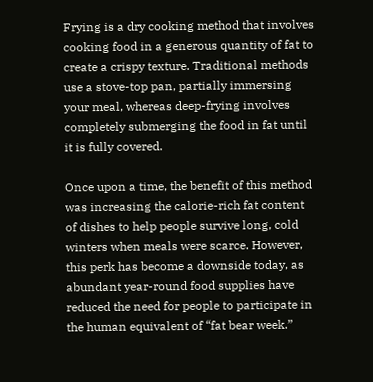Frying is a dry cooking method that involves cooking food in a generous quantity of fat to create a crispy texture. Traditional methods use a stove-top pan, partially immersing your meal, whereas deep-frying involves completely submerging the food in fat until it is fully covered.

Once upon a time, the benefit of this method was increasing the calorie-rich fat content of dishes to help people survive long, cold winters when meals were scarce. However, this perk has become a downside today, as abundant year-round food supplies have reduced the need for people to participate in the human equivalent of “fat bear week.”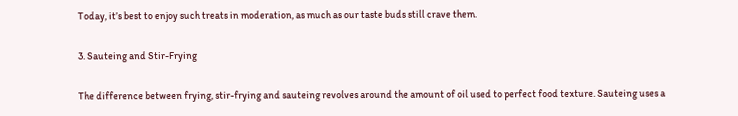Today, it’s best to enjoy such treats in moderation, as much as our taste buds still crave them.

3. Sauteing and Stir-Frying

The difference between frying, stir-frying and sauteing revolves around the amount of oil used to perfect food texture. Sauteing uses a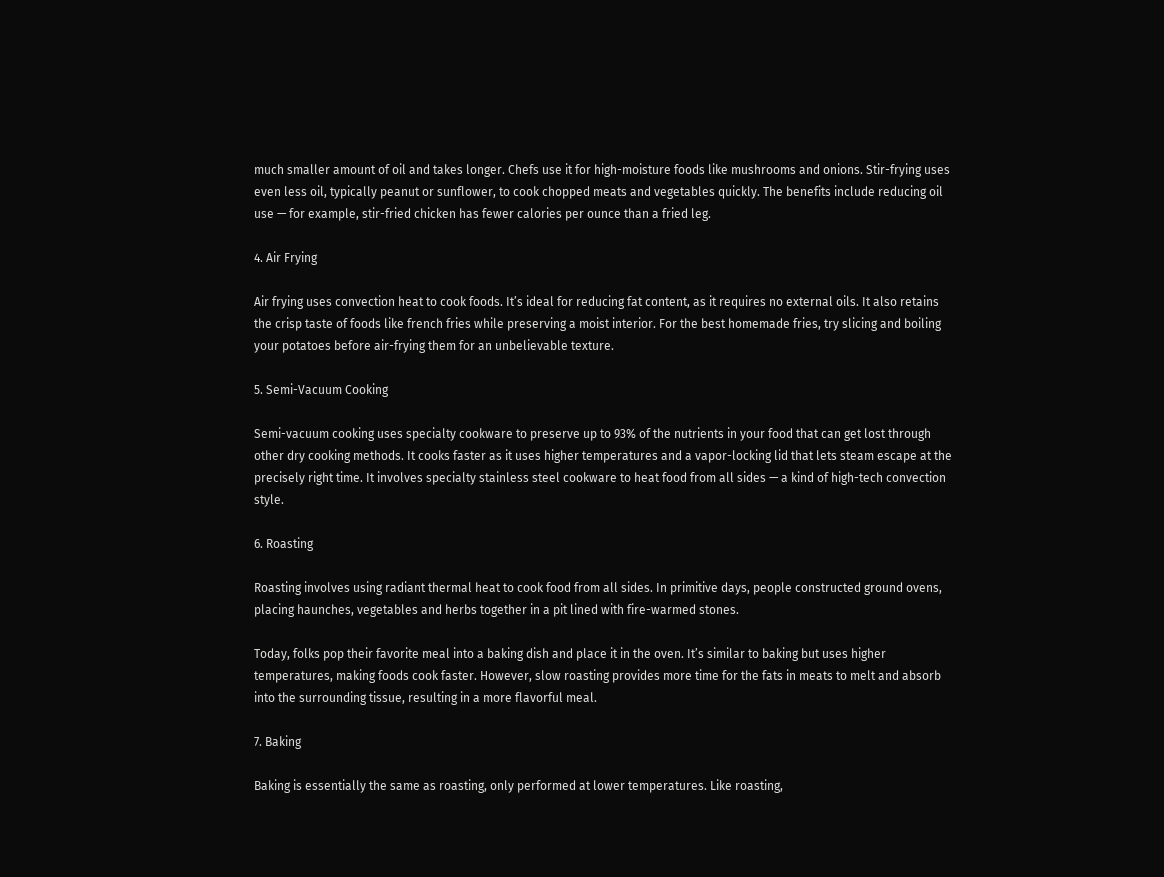much smaller amount of oil and takes longer. Chefs use it for high-moisture foods like mushrooms and onions. Stir-frying uses even less oil, typically peanut or sunflower, to cook chopped meats and vegetables quickly. The benefits include reducing oil use — for example, stir-fried chicken has fewer calories per ounce than a fried leg.

4. Air Frying

Air frying uses convection heat to cook foods. It’s ideal for reducing fat content, as it requires no external oils. It also retains the crisp taste of foods like french fries while preserving a moist interior. For the best homemade fries, try slicing and boiling your potatoes before air-frying them for an unbelievable texture.

5. Semi-Vacuum Cooking

Semi-vacuum cooking uses specialty cookware to preserve up to 93% of the nutrients in your food that can get lost through other dry cooking methods. It cooks faster as it uses higher temperatures and a vapor-locking lid that lets steam escape at the precisely right time. It involves specialty stainless steel cookware to heat food from all sides — a kind of high-tech convection style.

6. Roasting

Roasting involves using radiant thermal heat to cook food from all sides. In primitive days, people constructed ground ovens, placing haunches, vegetables and herbs together in a pit lined with fire-warmed stones.

Today, folks pop their favorite meal into a baking dish and place it in the oven. It’s similar to baking but uses higher temperatures, making foods cook faster. However, slow roasting provides more time for the fats in meats to melt and absorb into the surrounding tissue, resulting in a more flavorful meal.

7. Baking

Baking is essentially the same as roasting, only performed at lower temperatures. Like roasting,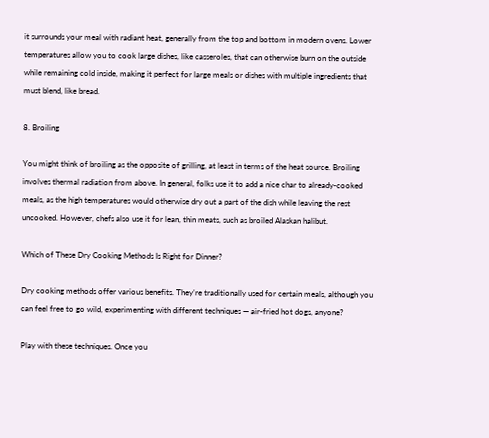it surrounds your meal with radiant heat, generally from the top and bottom in modern ovens. Lower temperatures allow you to cook large dishes, like casseroles, that can otherwise burn on the outside while remaining cold inside, making it perfect for large meals or dishes with multiple ingredients that must blend, like bread.

8. Broiling

You might think of broiling as the opposite of grilling, at least in terms of the heat source. Broiling involves thermal radiation from above. In general, folks use it to add a nice char to already-cooked meals, as the high temperatures would otherwise dry out a part of the dish while leaving the rest uncooked. However, chefs also use it for lean, thin meats, such as broiled Alaskan halibut.

Which of These Dry Cooking Methods Is Right for Dinner?

Dry cooking methods offer various benefits. They’re traditionally used for certain meals, although you can feel free to go wild, experimenting with different techniques — air-fried hot dogs, anyone?

Play with these techniques. Once you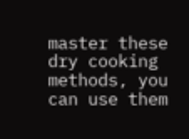master these dry cooking methods, you can use them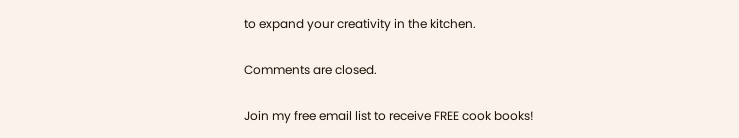to expand your creativity in the kitchen.

Comments are closed.

Join my free email list to receive FREE cook books!